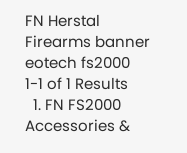FN Herstal Firearms banner
eotech fs2000
1-1 of 1 Results
  1. FN FS2000 Accessories &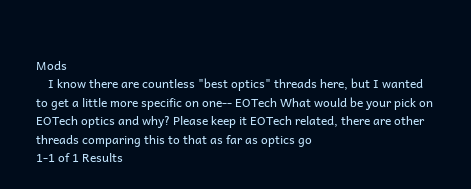Mods
    I know there are countless "best optics" threads here, but I wanted to get a little more specific on one-- EOTech What would be your pick on EOTech optics and why? Please keep it EOTech related, there are other threads comparing this to that as far as optics go
1-1 of 1 Results